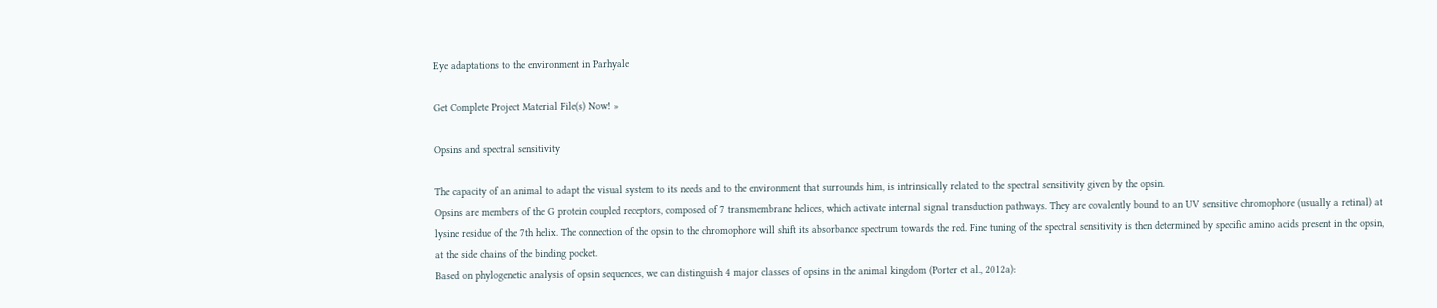Eye adaptations to the environment in Parhyale

Get Complete Project Material File(s) Now! »

Opsins and spectral sensitivity

The capacity of an animal to adapt the visual system to its needs and to the environment that surrounds him, is intrinsically related to the spectral sensitivity given by the opsin.
Opsins are members of the G protein coupled receptors, composed of 7 transmembrane helices, which activate internal signal transduction pathways. They are covalently bound to an UV sensitive chromophore (usually a retinal) at lysine residue of the 7th helix. The connection of the opsin to the chromophore will shift its absorbance spectrum towards the red. Fine tuning of the spectral sensitivity is then determined by specific amino acids present in the opsin, at the side chains of the binding pocket.
Based on phylogenetic analysis of opsin sequences, we can distinguish 4 major classes of opsins in the animal kingdom (Porter et al., 2012a):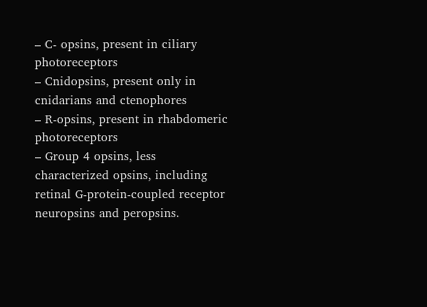– C- opsins, present in ciliary photoreceptors
– Cnidopsins, present only in cnidarians and ctenophores
– R-opsins, present in rhabdomeric photoreceptors
– Group 4 opsins, less characterized opsins, including retinal G-protein-coupled receptor neuropsins and peropsins.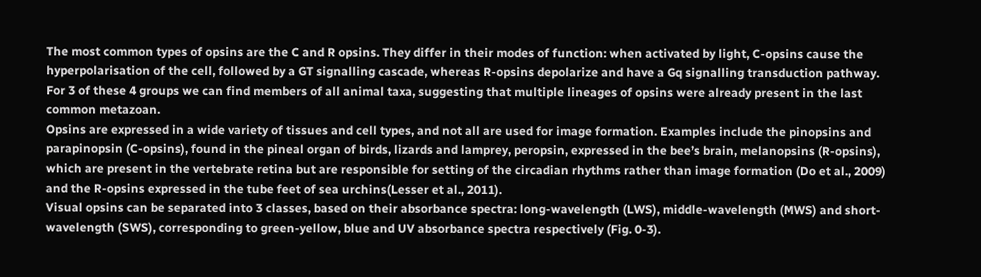The most common types of opsins are the C and R opsins. They differ in their modes of function: when activated by light, C-opsins cause the hyperpolarisation of the cell, followed by a GT signalling cascade, whereas R-opsins depolarize and have a Gq signalling transduction pathway. For 3 of these 4 groups we can find members of all animal taxa, suggesting that multiple lineages of opsins were already present in the last common metazoan.
Opsins are expressed in a wide variety of tissues and cell types, and not all are used for image formation. Examples include the pinopsins and parapinopsin (C-opsins), found in the pineal organ of birds, lizards and lamprey, peropsin, expressed in the bee’s brain, melanopsins (R-opsins), which are present in the vertebrate retina but are responsible for setting of the circadian rhythms rather than image formation (Do et al., 2009) and the R-opsins expressed in the tube feet of sea urchins(Lesser et al., 2011).
Visual opsins can be separated into 3 classes, based on their absorbance spectra: long-wavelength (LWS), middle-wavelength (MWS) and short-wavelength (SWS), corresponding to green-yellow, blue and UV absorbance spectra respectively (Fig. 0-3).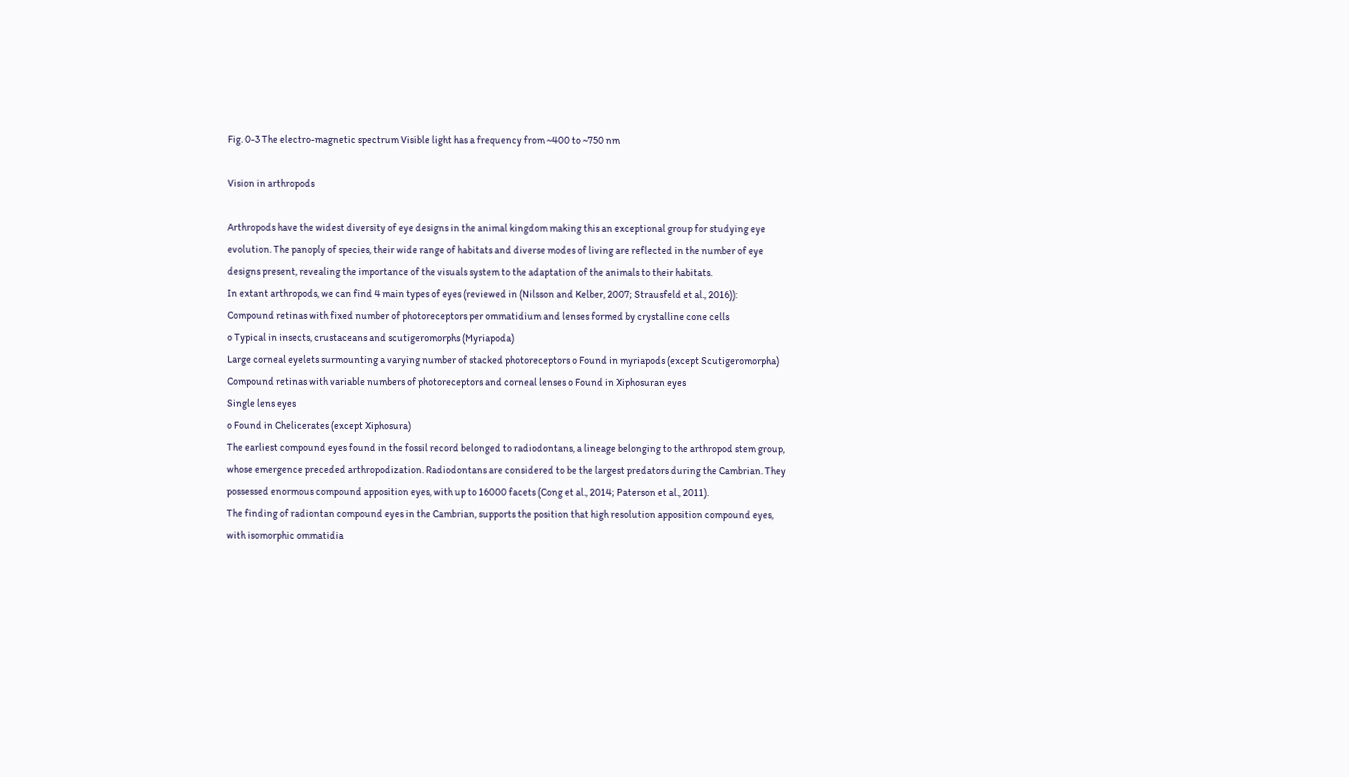Fig. 0-3 The electro-magnetic spectrum Visible light has a frequency from ~400 to ~750 nm

Vision in arthropods

Arthropods have the widest diversity of eye designs in the animal kingdom making this an exceptional group for studying eye evolution. The panoply of species, their wide range of habitats and diverse modes of living are reflected in the number of eye designs present, revealing the importance of the visuals system to the adaptation of the animals to their habitats.
In extant arthropods, we can find 4 main types of eyes (reviewed in (Nilsson and Kelber, 2007; Strausfeld et al., 2016)):
Compound retinas with fixed number of photoreceptors per ommatidium and lenses formed by crystalline cone cells
o Typical in insects, crustaceans and scutigeromorphs (Myriapoda)
Large corneal eyelets surmounting a varying number of stacked photoreceptors o Found in myriapods (except Scutigeromorpha)
Compound retinas with variable numbers of photoreceptors and corneal lenses o Found in Xiphosuran eyes
Single lens eyes
o Found in Chelicerates (except Xiphosura)
The earliest compound eyes found in the fossil record belonged to radiodontans, a lineage belonging to the arthropod stem group, whose emergence preceded arthropodization. Radiodontans are considered to be the largest predators during the Cambrian. They possessed enormous compound apposition eyes, with up to 16000 facets (Cong et al., 2014; Paterson et al., 2011).
The finding of radiontan compound eyes in the Cambrian, supports the position that high resolution apposition compound eyes, with isomorphic ommatidia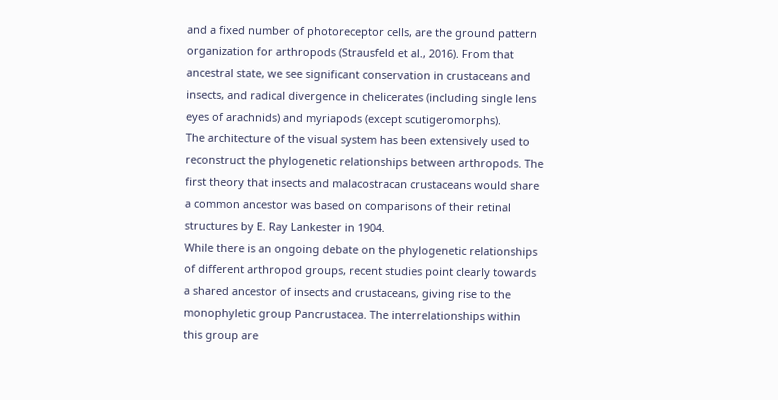and a fixed number of photoreceptor cells, are the ground pattern organization for arthropods (Strausfeld et al., 2016). From that ancestral state, we see significant conservation in crustaceans and insects, and radical divergence in chelicerates (including single lens eyes of arachnids) and myriapods (except scutigeromorphs).
The architecture of the visual system has been extensively used to reconstruct the phylogenetic relationships between arthropods. The first theory that insects and malacostracan crustaceans would share a common ancestor was based on comparisons of their retinal structures by E. Ray Lankester in 1904.
While there is an ongoing debate on the phylogenetic relationships of different arthropod groups, recent studies point clearly towards a shared ancestor of insects and crustaceans, giving rise to the monophyletic group Pancrustacea. The interrelationships within this group are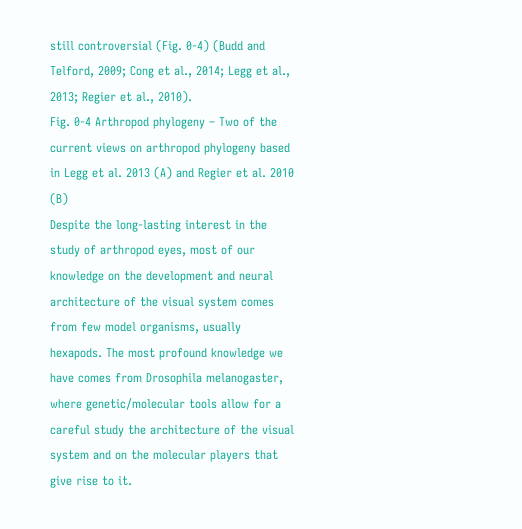still controversial (Fig. 0-4) (Budd and Telford, 2009; Cong et al., 2014; Legg et al., 2013; Regier et al., 2010).
Fig. 0-4 Arthropod phylogeny – Two of the current views on arthropod phylogeny based in Legg et al. 2013 (A) and Regier et al. 2010 (B)
Despite the long-lasting interest in the study of arthropod eyes, most of our knowledge on the development and neural architecture of the visual system comes from few model organisms, usually hexapods. The most profound knowledge we have comes from Drosophila melanogaster, where genetic/molecular tools allow for a careful study the architecture of the visual system and on the molecular players that give rise to it.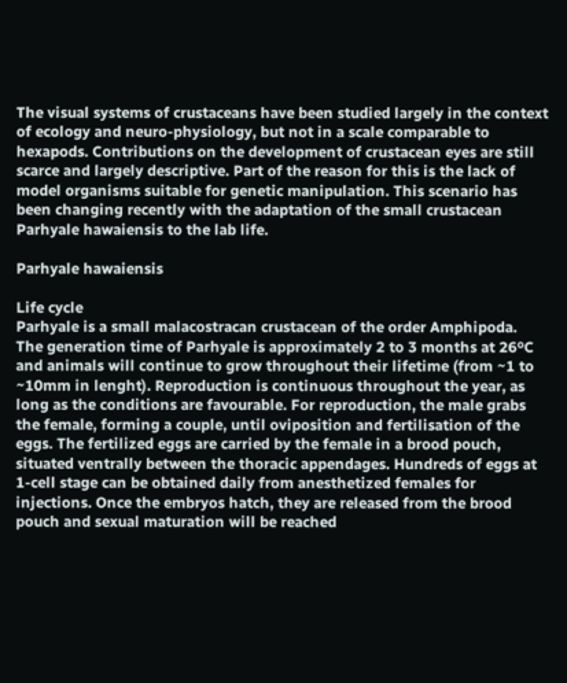The visual systems of crustaceans have been studied largely in the context of ecology and neuro-physiology, but not in a scale comparable to hexapods. Contributions on the development of crustacean eyes are still scarce and largely descriptive. Part of the reason for this is the lack of model organisms suitable for genetic manipulation. This scenario has been changing recently with the adaptation of the small crustacean Parhyale hawaiensis to the lab life.

Parhyale hawaiensis

Life cycle
Parhyale is a small malacostracan crustacean of the order Amphipoda.
The generation time of Parhyale is approximately 2 to 3 months at 26ºC and animals will continue to grow throughout their lifetime (from ~1 to ~10mm in lenght). Reproduction is continuous throughout the year, as long as the conditions are favourable. For reproduction, the male grabs the female, forming a couple, until oviposition and fertilisation of the eggs. The fertilized eggs are carried by the female in a brood pouch, situated ventrally between the thoracic appendages. Hundreds of eggs at 1-cell stage can be obtained daily from anesthetized females for injections. Once the embryos hatch, they are released from the brood pouch and sexual maturation will be reached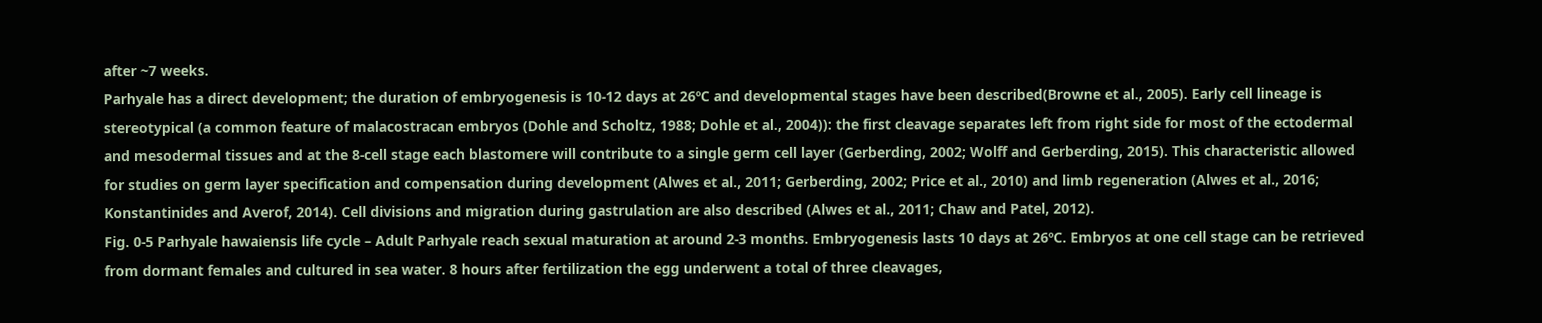after ~7 weeks.
Parhyale has a direct development; the duration of embryogenesis is 10-12 days at 26ºC and developmental stages have been described(Browne et al., 2005). Early cell lineage is stereotypical (a common feature of malacostracan embryos (Dohle and Scholtz, 1988; Dohle et al., 2004)): the first cleavage separates left from right side for most of the ectodermal and mesodermal tissues and at the 8-cell stage each blastomere will contribute to a single germ cell layer (Gerberding, 2002; Wolff and Gerberding, 2015). This characteristic allowed for studies on germ layer specification and compensation during development (Alwes et al., 2011; Gerberding, 2002; Price et al., 2010) and limb regeneration (Alwes et al., 2016; Konstantinides and Averof, 2014). Cell divisions and migration during gastrulation are also described (Alwes et al., 2011; Chaw and Patel, 2012).
Fig. 0-5 Parhyale hawaiensis life cycle – Adult Parhyale reach sexual maturation at around 2-3 months. Embryogenesis lasts 10 days at 26ºC. Embryos at one cell stage can be retrieved from dormant females and cultured in sea water. 8 hours after fertilization the egg underwent a total of three cleavages,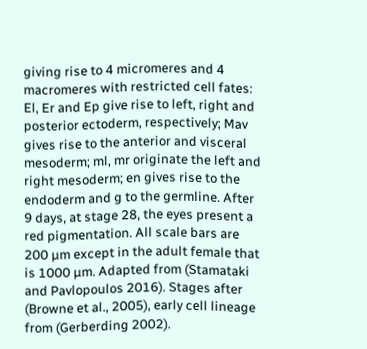giving rise to 4 micromeres and 4 macromeres with restricted cell fates: El, Er and Ep give rise to left, right and posterior ectoderm, respectively; Mav gives rise to the anterior and visceral mesoderm; ml, mr originate the left and right mesoderm; en gives rise to the endoderm and g to the germline. After 9 days, at stage 28, the eyes present a red pigmentation. All scale bars are 200 µm except in the adult female that is 1000 µm. Adapted from (Stamataki and Pavlopoulos 2016). Stages after (Browne et al., 2005), early cell lineage from (Gerberding 2002).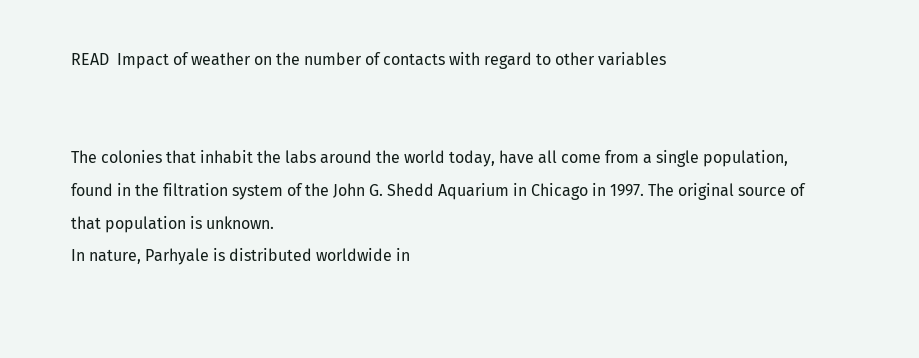READ  Impact of weather on the number of contacts with regard to other variables


The colonies that inhabit the labs around the world today, have all come from a single population, found in the filtration system of the John G. Shedd Aquarium in Chicago in 1997. The original source of that population is unknown.
In nature, Parhyale is distributed worldwide in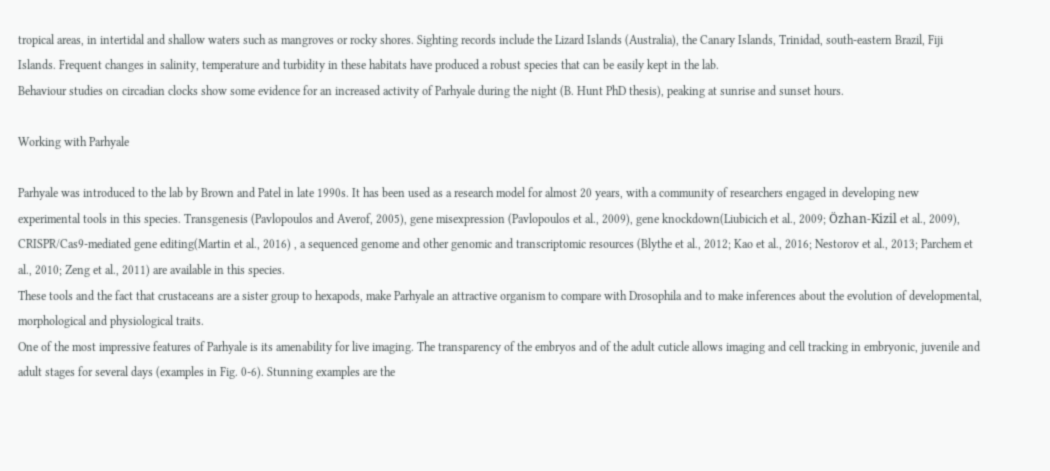tropical areas, in intertidal and shallow waters such as mangroves or rocky shores. Sighting records include the Lizard Islands (Australia), the Canary Islands, Trinidad, south-eastern Brazil, Fiji Islands. Frequent changes in salinity, temperature and turbidity in these habitats have produced a robust species that can be easily kept in the lab.
Behaviour studies on circadian clocks show some evidence for an increased activity of Parhyale during the night (B. Hunt PhD thesis), peaking at sunrise and sunset hours.

Working with Parhyale

Parhyale was introduced to the lab by Brown and Patel in late 1990s. It has been used as a research model for almost 20 years, with a community of researchers engaged in developing new experimental tools in this species. Transgenesis (Pavlopoulos and Averof, 2005), gene misexpression (Pavlopoulos et al., 2009), gene knockdown(Liubicich et al., 2009; Özhan-Kizil et al., 2009), CRISPR/Cas9-mediated gene editing(Martin et al., 2016) , a sequenced genome and other genomic and transcriptomic resources (Blythe et al., 2012; Kao et al., 2016; Nestorov et al., 2013; Parchem et al., 2010; Zeng et al., 2011) are available in this species.
These tools and the fact that crustaceans are a sister group to hexapods, make Parhyale an attractive organism to compare with Drosophila and to make inferences about the evolution of developmental, morphological and physiological traits.
One of the most impressive features of Parhyale is its amenability for live imaging. The transparency of the embryos and of the adult cuticle allows imaging and cell tracking in embryonic, juvenile and adult stages for several days (examples in Fig. 0-6). Stunning examples are the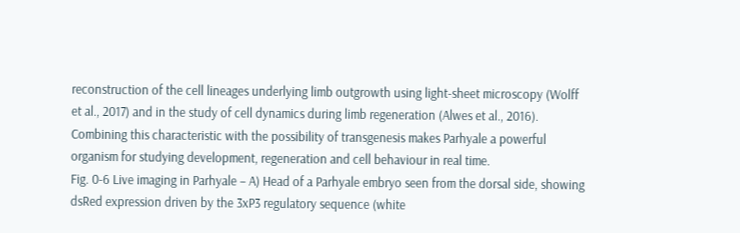reconstruction of the cell lineages underlying limb outgrowth using light-sheet microscopy (Wolff et al., 2017) and in the study of cell dynamics during limb regeneration (Alwes et al., 2016). Combining this characteristic with the possibility of transgenesis makes Parhyale a powerful organism for studying development, regeneration and cell behaviour in real time.
Fig. 0-6 Live imaging in Parhyale – A) Head of a Parhyale embryo seen from the dorsal side, showing dsRed expression driven by the 3xP3 regulatory sequence (white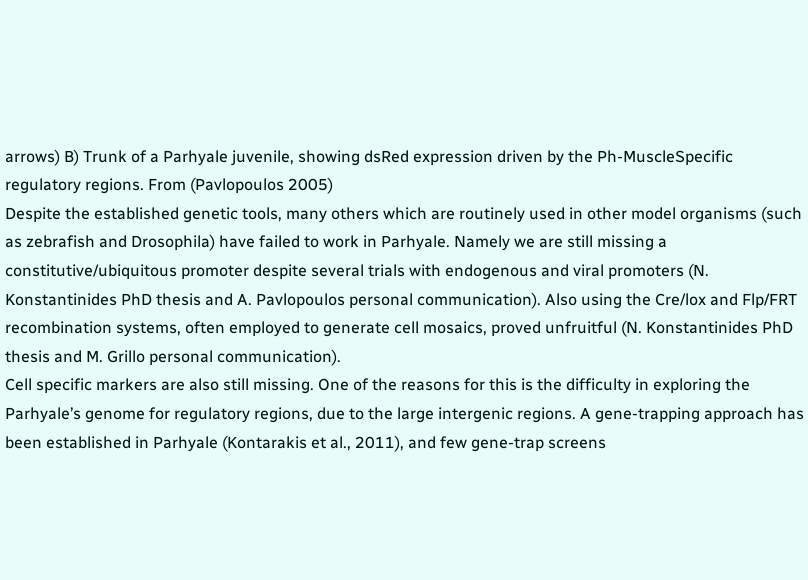arrows) B) Trunk of a Parhyale juvenile, showing dsRed expression driven by the Ph-MuscleSpecific regulatory regions. From (Pavlopoulos 2005)
Despite the established genetic tools, many others which are routinely used in other model organisms (such as zebrafish and Drosophila) have failed to work in Parhyale. Namely we are still missing a constitutive/ubiquitous promoter despite several trials with endogenous and viral promoters (N. Konstantinides PhD thesis and A. Pavlopoulos personal communication). Also using the Cre/lox and Flp/FRT recombination systems, often employed to generate cell mosaics, proved unfruitful (N. Konstantinides PhD thesis and M. Grillo personal communication).
Cell specific markers are also still missing. One of the reasons for this is the difficulty in exploring the Parhyale’s genome for regulatory regions, due to the large intergenic regions. A gene-trapping approach has been established in Parhyale (Kontarakis et al., 2011), and few gene-trap screens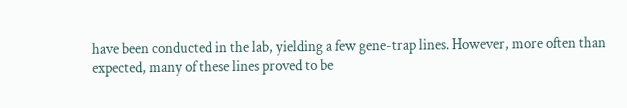have been conducted in the lab, yielding a few gene-trap lines. However, more often than expected, many of these lines proved to be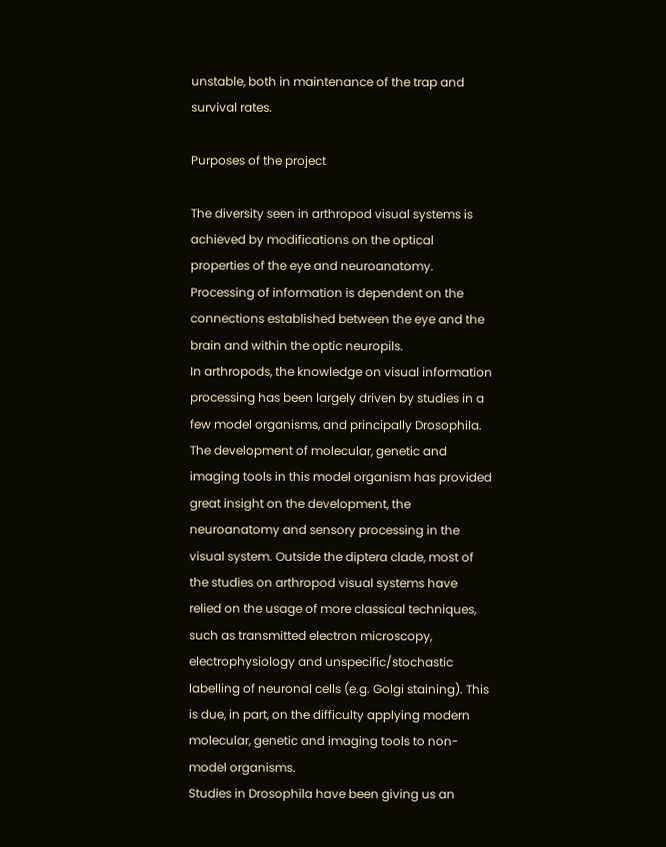unstable, both in maintenance of the trap and survival rates.

Purposes of the project

The diversity seen in arthropod visual systems is achieved by modifications on the optical properties of the eye and neuroanatomy. Processing of information is dependent on the connections established between the eye and the brain and within the optic neuropils.
In arthropods, the knowledge on visual information processing has been largely driven by studies in a few model organisms, and principally Drosophila. The development of molecular, genetic and imaging tools in this model organism has provided great insight on the development, the neuroanatomy and sensory processing in the visual system. Outside the diptera clade, most of the studies on arthropod visual systems have relied on the usage of more classical techniques, such as transmitted electron microscopy, electrophysiology and unspecific/stochastic labelling of neuronal cells (e.g. Golgi staining). This is due, in part, on the difficulty applying modern molecular, genetic and imaging tools to non-model organisms.
Studies in Drosophila have been giving us an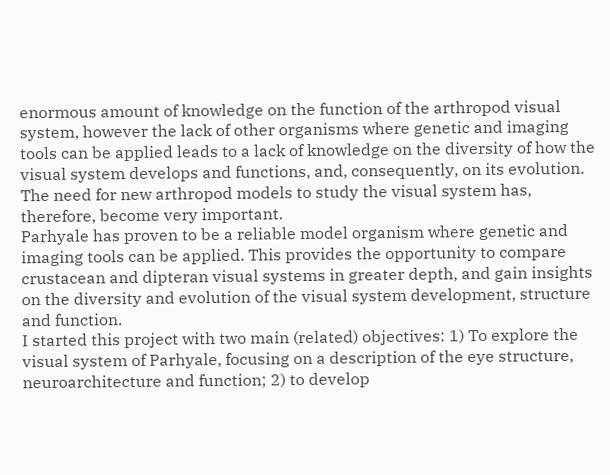enormous amount of knowledge on the function of the arthropod visual system, however the lack of other organisms where genetic and imaging tools can be applied leads to a lack of knowledge on the diversity of how the visual system develops and functions, and, consequently, on its evolution. The need for new arthropod models to study the visual system has, therefore, become very important.
Parhyale has proven to be a reliable model organism where genetic and imaging tools can be applied. This provides the opportunity to compare crustacean and dipteran visual systems in greater depth, and gain insights on the diversity and evolution of the visual system development, structure and function.
I started this project with two main (related) objectives: 1) To explore the visual system of Parhyale, focusing on a description of the eye structure, neuroarchitecture and function; 2) to develop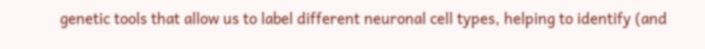genetic tools that allow us to label different neuronal cell types, helping to identify (and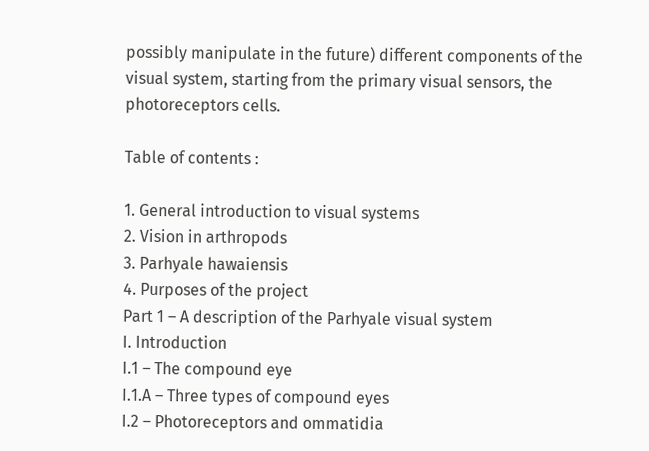possibly manipulate in the future) different components of the visual system, starting from the primary visual sensors, the photoreceptors cells.

Table of contents :

1. General introduction to visual systems
2. Vision in arthropods
3. Parhyale hawaiensis
4. Purposes of the project
Part 1 – A description of the Parhyale visual system
I. Introduction
I.1 – The compound eye
I.1.A – Three types of compound eyes
I.2 – Photoreceptors and ommatidia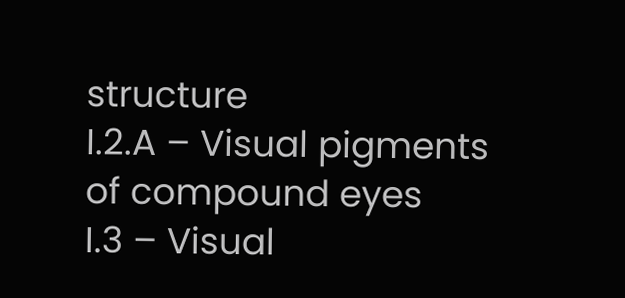structure
I.2.A – Visual pigments of compound eyes
I.3 – Visual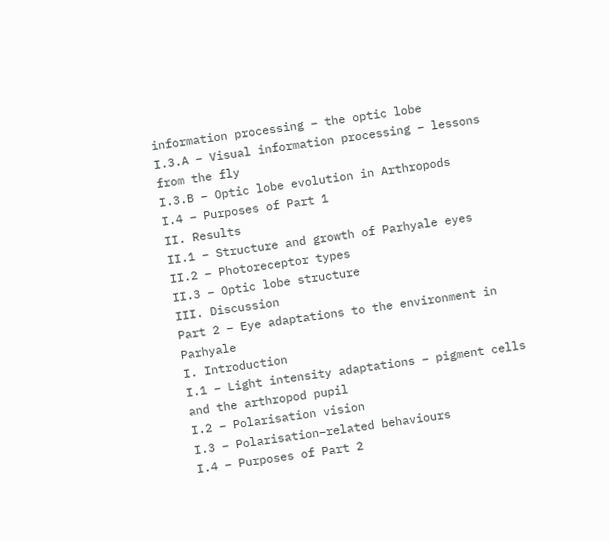information processing – the optic lobe
I.3.A – Visual information processing – lessons from the fly
I.3.B – Optic lobe evolution in Arthropods
I.4 – Purposes of Part 1
II. Results
II.1 – Structure and growth of Parhyale eyes
II.2 – Photoreceptor types
II.3 – Optic lobe structure
III. Discussion
Part 2 – Eye adaptations to the environment in Parhyale
I. Introduction
I.1 – Light intensity adaptations – pigment cells and the arthropod pupil
I.2 – Polarisation vision
I.3 – Polarisation–related behaviours
I.4 – Purposes of Part 2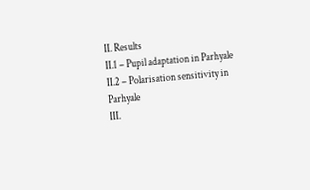II. Results
II.1 – Pupil adaptation in Parhyale
II.2 – Polarisation sensitivity in Parhyale
III.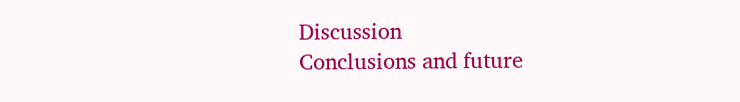Discussion
Conclusions and future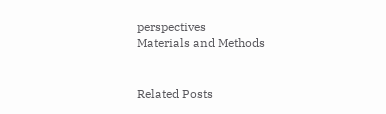perspectives
Materials and Methods


Related Posts